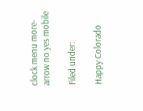clock menu more-arrow no yes mobile

Filed under:

Happy Colorado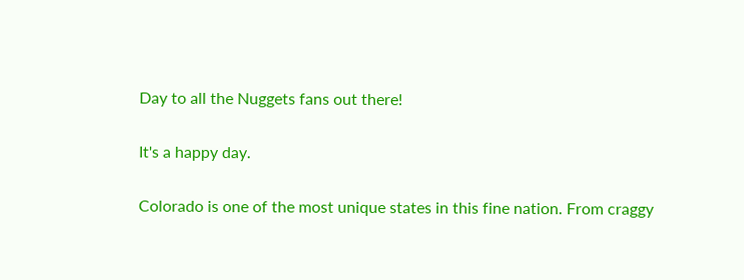Day to all the Nuggets fans out there!

It's a happy day.

Colorado is one of the most unique states in this fine nation. From craggy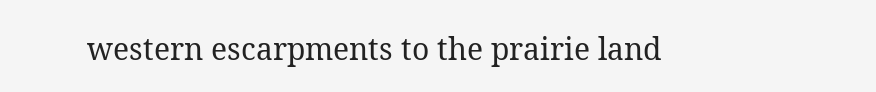western escarpments to the prairie land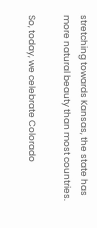stretching towards Kansas, the state has more natural beauty than most countries.

So, today, we celebrate Colorado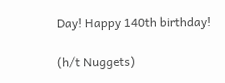Day! Happy 140th birthday!

(h/t Nuggets)